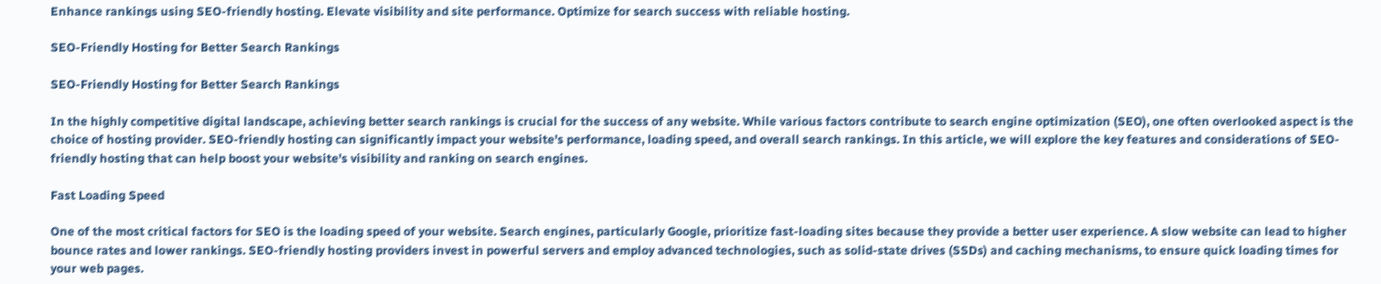Enhance rankings using SEO-friendly hosting. Elevate visibility and site performance. Optimize for search success with reliable hosting.

SEO-Friendly Hosting for Better Search Rankings

SEO-Friendly Hosting for Better Search Rankings

In the highly competitive digital landscape, achieving better search rankings is crucial for the success of any website. While various factors contribute to search engine optimization (SEO), one often overlooked aspect is the choice of hosting provider. SEO-friendly hosting can significantly impact your website's performance, loading speed, and overall search rankings. In this article, we will explore the key features and considerations of SEO-friendly hosting that can help boost your website's visibility and ranking on search engines.

Fast Loading Speed

One of the most critical factors for SEO is the loading speed of your website. Search engines, particularly Google, prioritize fast-loading sites because they provide a better user experience. A slow website can lead to higher bounce rates and lower rankings. SEO-friendly hosting providers invest in powerful servers and employ advanced technologies, such as solid-state drives (SSDs) and caching mechanisms, to ensure quick loading times for your web pages.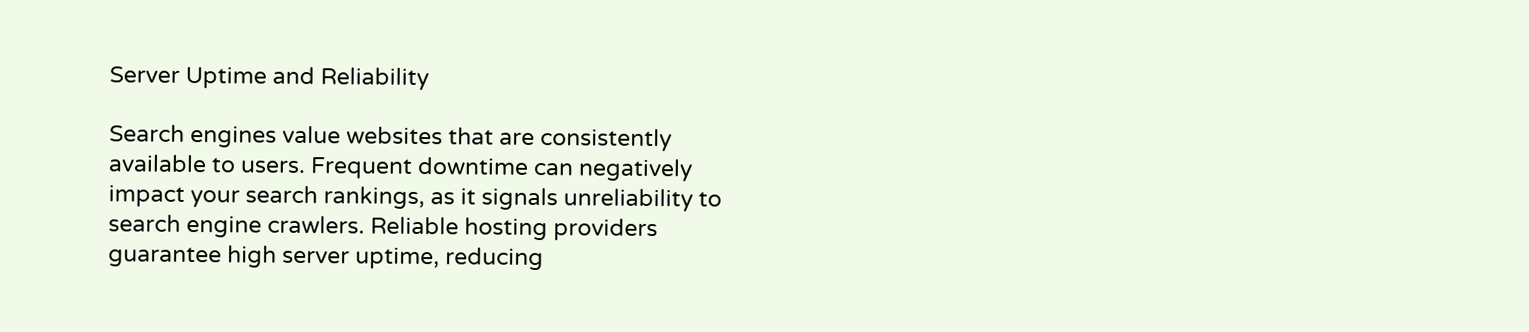Server Uptime and Reliability

Search engines value websites that are consistently available to users. Frequent downtime can negatively impact your search rankings, as it signals unreliability to search engine crawlers. Reliable hosting providers guarantee high server uptime, reducing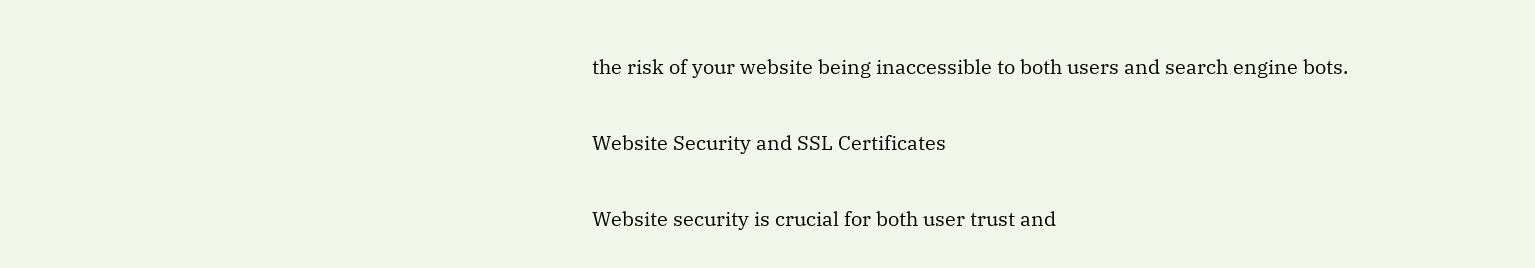the risk of your website being inaccessible to both users and search engine bots.

Website Security and SSL Certificates

Website security is crucial for both user trust and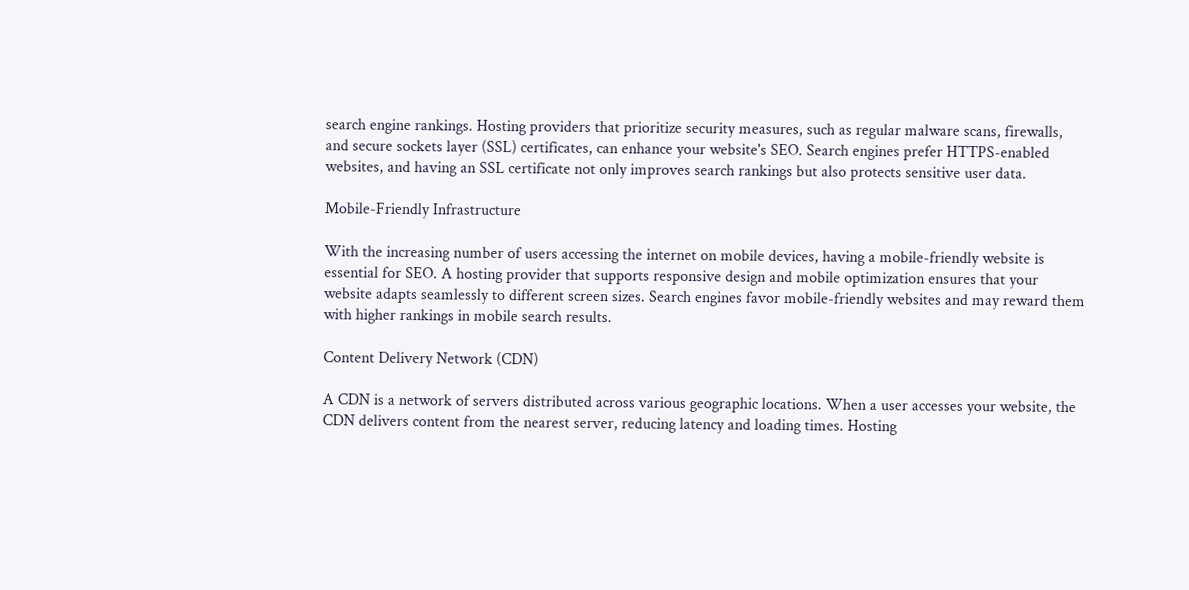search engine rankings. Hosting providers that prioritize security measures, such as regular malware scans, firewalls, and secure sockets layer (SSL) certificates, can enhance your website's SEO. Search engines prefer HTTPS-enabled websites, and having an SSL certificate not only improves search rankings but also protects sensitive user data.

Mobile-Friendly Infrastructure

With the increasing number of users accessing the internet on mobile devices, having a mobile-friendly website is essential for SEO. A hosting provider that supports responsive design and mobile optimization ensures that your website adapts seamlessly to different screen sizes. Search engines favor mobile-friendly websites and may reward them with higher rankings in mobile search results.

Content Delivery Network (CDN)

A CDN is a network of servers distributed across various geographic locations. When a user accesses your website, the CDN delivers content from the nearest server, reducing latency and loading times. Hosting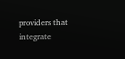providers that integrate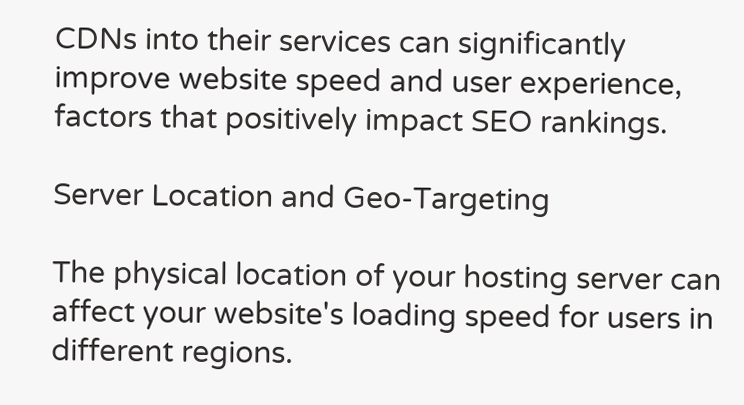CDNs into their services can significantly improve website speed and user experience, factors that positively impact SEO rankings.

Server Location and Geo-Targeting

The physical location of your hosting server can affect your website's loading speed for users in different regions.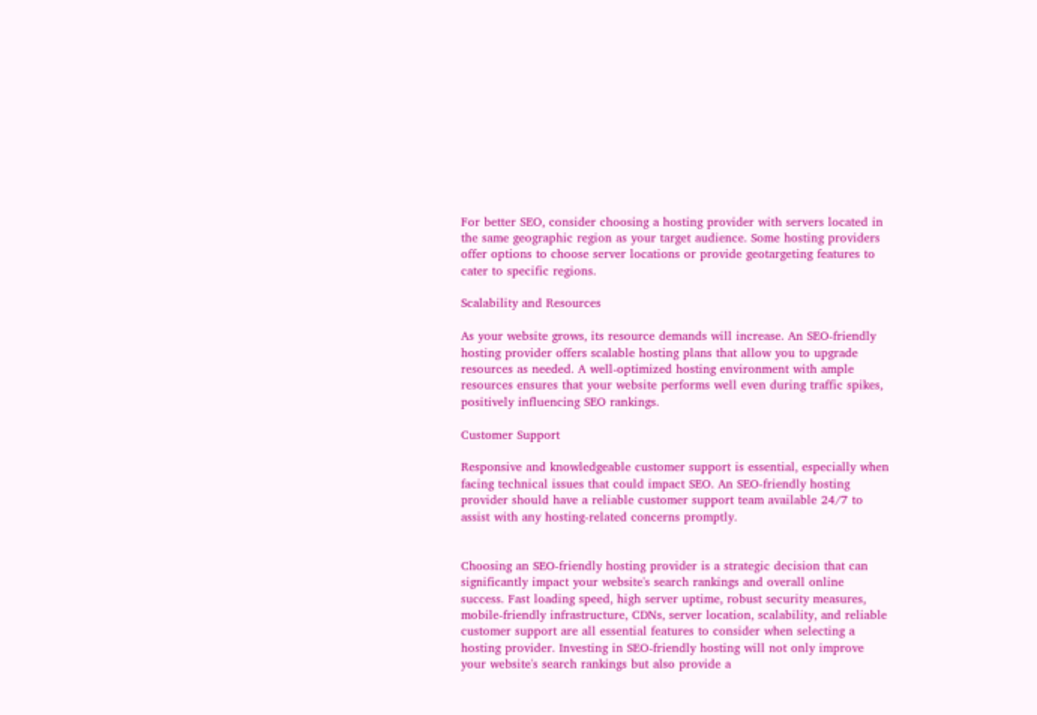For better SEO, consider choosing a hosting provider with servers located in the same geographic region as your target audience. Some hosting providers offer options to choose server locations or provide geotargeting features to cater to specific regions.

Scalability and Resources

As your website grows, its resource demands will increase. An SEO-friendly hosting provider offers scalable hosting plans that allow you to upgrade resources as needed. A well-optimized hosting environment with ample resources ensures that your website performs well even during traffic spikes, positively influencing SEO rankings.

Customer Support

Responsive and knowledgeable customer support is essential, especially when facing technical issues that could impact SEO. An SEO-friendly hosting provider should have a reliable customer support team available 24/7 to assist with any hosting-related concerns promptly.


Choosing an SEO-friendly hosting provider is a strategic decision that can significantly impact your website's search rankings and overall online success. Fast loading speed, high server uptime, robust security measures, mobile-friendly infrastructure, CDNs, server location, scalability, and reliable customer support are all essential features to consider when selecting a hosting provider. Investing in SEO-friendly hosting will not only improve your website's search rankings but also provide a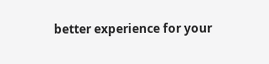better experience for your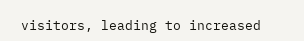visitors, leading to increased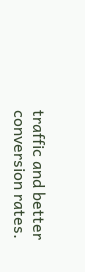traffic and better conversion rates.